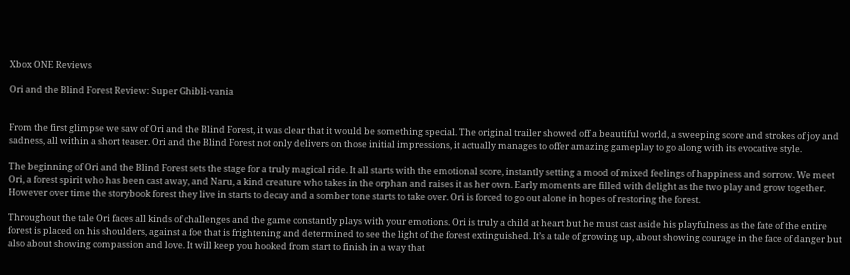Xbox ONE Reviews

Ori and the Blind Forest Review: Super Ghibli-vania


From the first glimpse we saw of Ori and the Blind Forest, it was clear that it would be something special. The original trailer showed off a beautiful world, a sweeping score and strokes of joy and sadness, all within a short teaser. Ori and the Blind Forest not only delivers on those initial impressions, it actually manages to offer amazing gameplay to go along with its evocative style.

The beginning of Ori and the Blind Forest sets the stage for a truly magical ride. It all starts with the emotional score, instantly setting a mood of mixed feelings of happiness and sorrow. We meet Ori, a forest spirit who has been cast away, and Naru, a kind creature who takes in the orphan and raises it as her own. Early moments are filled with delight as the two play and grow together. However over time the storybook forest they live in starts to decay and a somber tone starts to take over. Ori is forced to go out alone in hopes of restoring the forest.

Throughout the tale Ori faces all kinds of challenges and the game constantly plays with your emotions. Ori is truly a child at heart but he must cast aside his playfulness as the fate of the entire forest is placed on his shoulders, against a foe that is frightening and determined to see the light of the forest extinguished. It’s a tale of growing up, about showing courage in the face of danger but also about showing compassion and love. It will keep you hooked from start to finish in a way that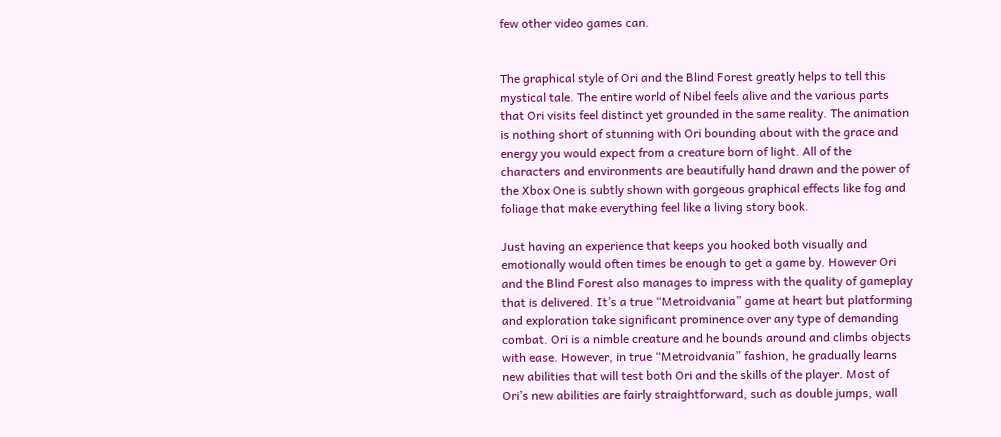few other video games can.


The graphical style of Ori and the Blind Forest greatly helps to tell this mystical tale. The entire world of Nibel feels alive and the various parts that Ori visits feel distinct yet grounded in the same reality. The animation is nothing short of stunning with Ori bounding about with the grace and energy you would expect from a creature born of light. All of the characters and environments are beautifully hand drawn and the power of the Xbox One is subtly shown with gorgeous graphical effects like fog and foliage that make everything feel like a living story book.

Just having an experience that keeps you hooked both visually and emotionally would often times be enough to get a game by. However Ori and the Blind Forest also manages to impress with the quality of gameplay that is delivered. It’s a true “Metroidvania” game at heart but platforming and exploration take significant prominence over any type of demanding combat. Ori is a nimble creature and he bounds around and climbs objects with ease. However, in true “Metroidvania” fashion, he gradually learns new abilities that will test both Ori and the skills of the player. Most of Ori’s new abilities are fairly straightforward, such as double jumps, wall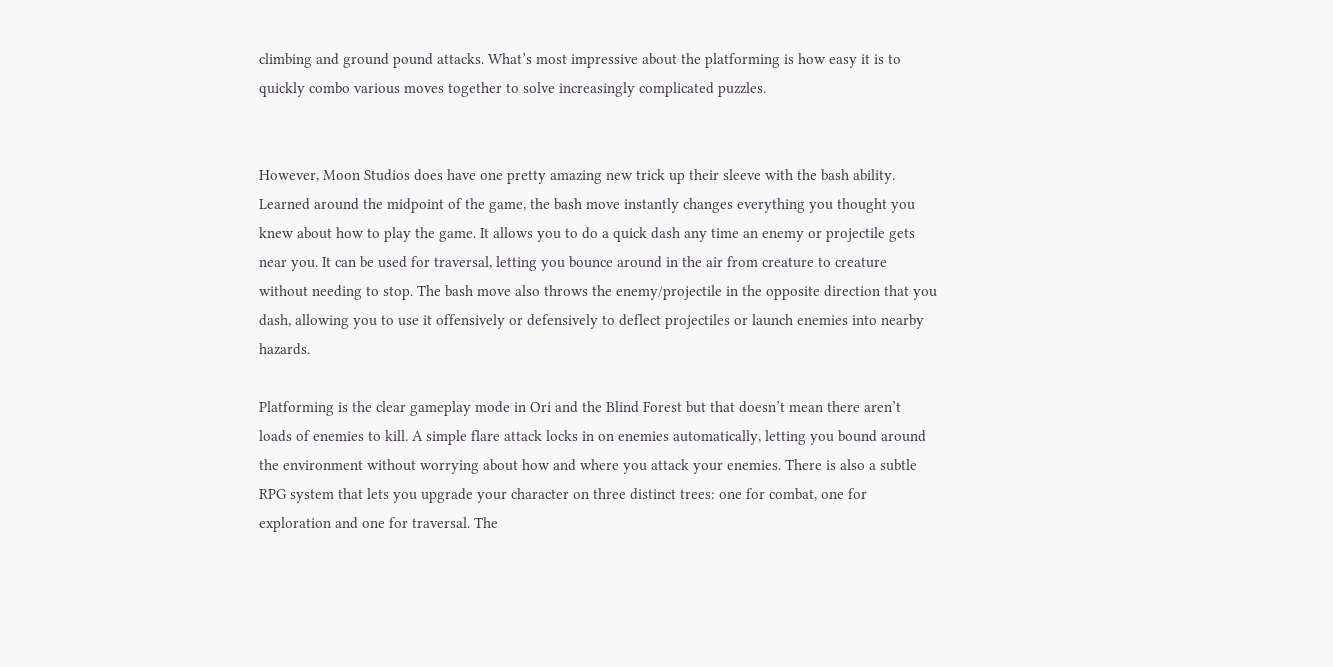climbing and ground pound attacks. What’s most impressive about the platforming is how easy it is to quickly combo various moves together to solve increasingly complicated puzzles.


However, Moon Studios does have one pretty amazing new trick up their sleeve with the bash ability. Learned around the midpoint of the game, the bash move instantly changes everything you thought you knew about how to play the game. It allows you to do a quick dash any time an enemy or projectile gets near you. It can be used for traversal, letting you bounce around in the air from creature to creature without needing to stop. The bash move also throws the enemy/projectile in the opposite direction that you dash, allowing you to use it offensively or defensively to deflect projectiles or launch enemies into nearby hazards.

Platforming is the clear gameplay mode in Ori and the Blind Forest but that doesn’t mean there aren’t loads of enemies to kill. A simple flare attack locks in on enemies automatically, letting you bound around the environment without worrying about how and where you attack your enemies. There is also a subtle RPG system that lets you upgrade your character on three distinct trees: one for combat, one for exploration and one for traversal. The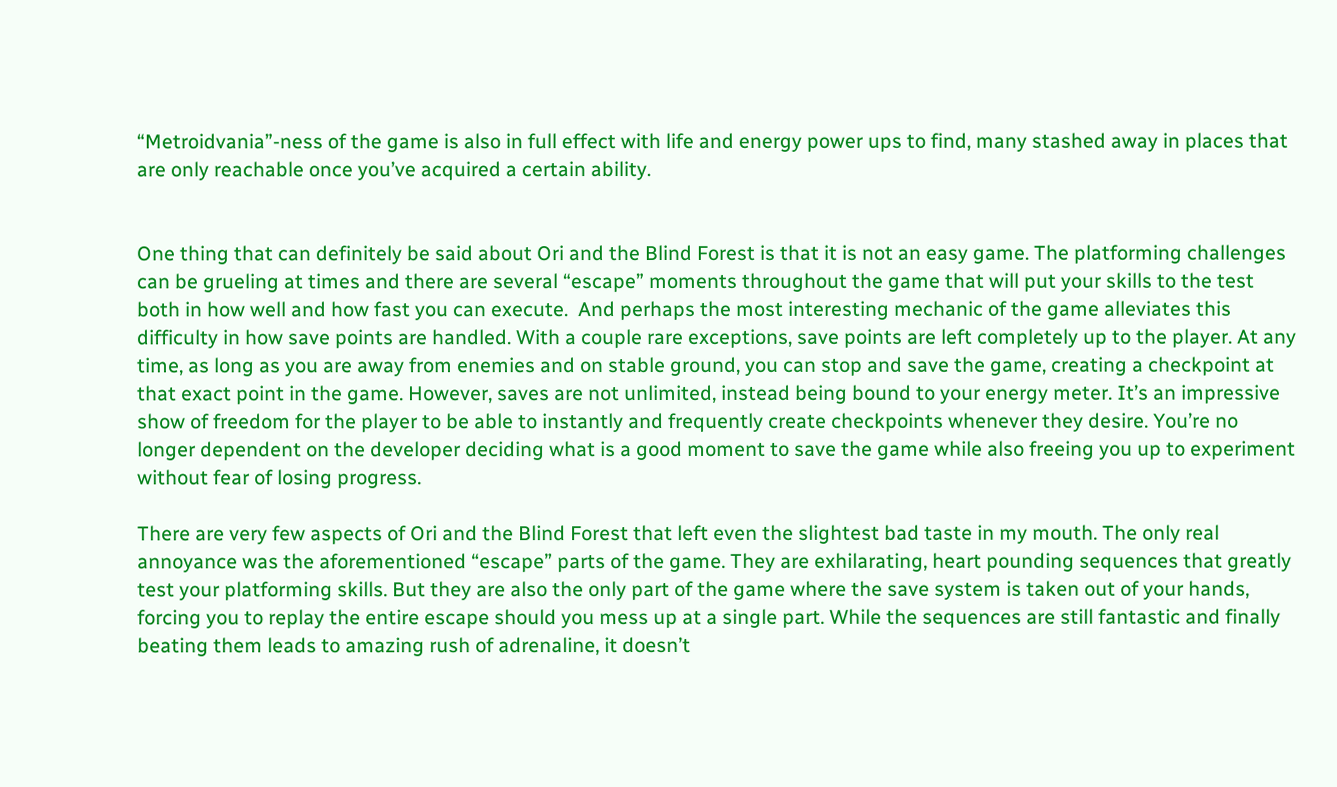“Metroidvania”-ness of the game is also in full effect with life and energy power ups to find, many stashed away in places that are only reachable once you’ve acquired a certain ability.


One thing that can definitely be said about Ori and the Blind Forest is that it is not an easy game. The platforming challenges can be grueling at times and there are several “escape” moments throughout the game that will put your skills to the test both in how well and how fast you can execute.  And perhaps the most interesting mechanic of the game alleviates this difficulty in how save points are handled. With a couple rare exceptions, save points are left completely up to the player. At any time, as long as you are away from enemies and on stable ground, you can stop and save the game, creating a checkpoint at that exact point in the game. However, saves are not unlimited, instead being bound to your energy meter. It’s an impressive show of freedom for the player to be able to instantly and frequently create checkpoints whenever they desire. You’re no longer dependent on the developer deciding what is a good moment to save the game while also freeing you up to experiment without fear of losing progress.

There are very few aspects of Ori and the Blind Forest that left even the slightest bad taste in my mouth. The only real annoyance was the aforementioned “escape” parts of the game. They are exhilarating, heart pounding sequences that greatly test your platforming skills. But they are also the only part of the game where the save system is taken out of your hands, forcing you to replay the entire escape should you mess up at a single part. While the sequences are still fantastic and finally beating them leads to amazing rush of adrenaline, it doesn’t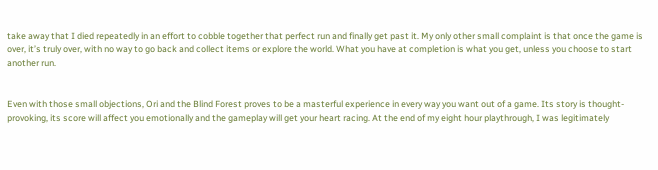take away that I died repeatedly in an effort to cobble together that perfect run and finally get past it. My only other small complaint is that once the game is over, it’s truly over, with no way to go back and collect items or explore the world. What you have at completion is what you get, unless you choose to start another run.


Even with those small objections, Ori and the Blind Forest proves to be a masterful experience in every way you want out of a game. Its story is thought-provoking, its score will affect you emotionally and the gameplay will get your heart racing. At the end of my eight hour playthrough, I was legitimately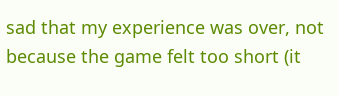sad that my experience was over, not because the game felt too short (it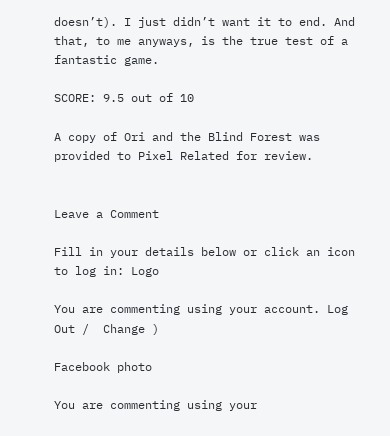doesn’t). I just didn’t want it to end. And that, to me anyways, is the true test of a fantastic game.

SCORE: 9.5 out of 10

A copy of Ori and the Blind Forest was provided to Pixel Related for review.


Leave a Comment

Fill in your details below or click an icon to log in: Logo

You are commenting using your account. Log Out /  Change )

Facebook photo

You are commenting using your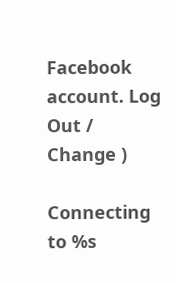Facebook account. Log Out /  Change )

Connecting to %s